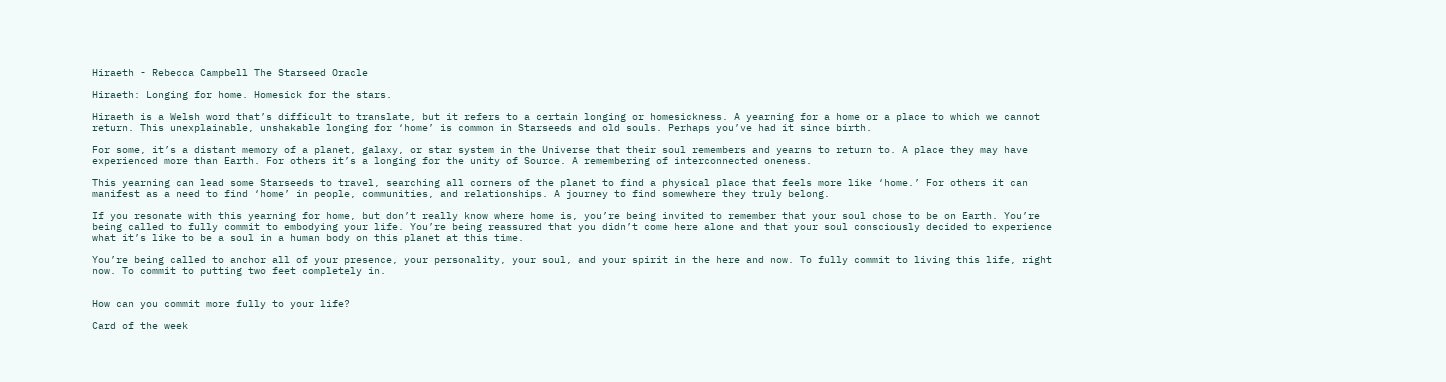Hiraeth - Rebecca Campbell The Starseed Oracle

Hiraeth: Longing for home. Homesick for the stars.

Hiraeth is a Welsh word that’s difficult to translate, but it refers to a certain longing or homesickness. A yearning for a home or a place to which we cannot return. This unexplainable, unshakable longing for ‘home’ is common in Starseeds and old souls. Perhaps you’ve had it since birth.

For some, it’s a distant memory of a planet, galaxy, or star system in the Universe that their soul remembers and yearns to return to. A place they may have experienced more than Earth. For others it’s a longing for the unity of Source. A remembering of interconnected oneness.

This yearning can lead some Starseeds to travel, searching all corners of the planet to find a physical place that feels more like ‘home.’ For others it can manifest as a need to find ‘home’ in people, communities, and relationships. A journey to find somewhere they truly belong.

If you resonate with this yearning for home, but don’t really know where home is, you’re being invited to remember that your soul chose to be on Earth. You’re being called to fully commit to embodying your life. You’re being reassured that you didn’t come here alone and that your soul consciously decided to experience what it’s like to be a soul in a human body on this planet at this time.

You’re being called to anchor all of your presence, your personality, your soul, and your spirit in the here and now. To fully commit to living this life, right now. To commit to putting two feet completely in.


How can you commit more fully to your life?

Card of the week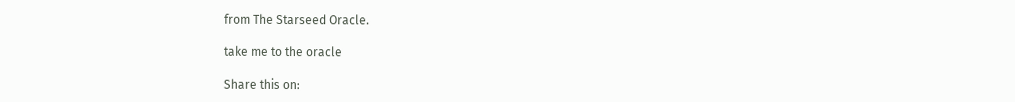from The Starseed Oracle.

take me to the oracle

Share this on: